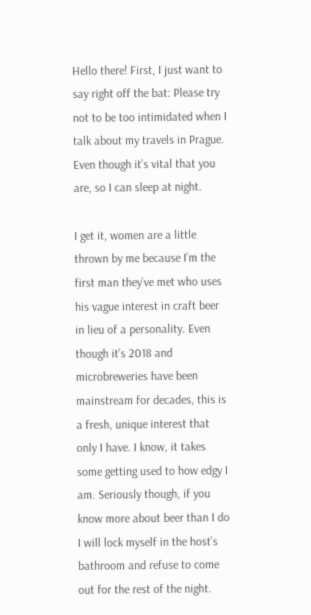Hello there! First, I just want to say right off the bat: Please try not to be too intimidated when I talk about my travels in Prague. Even though it’s vital that you are, so I can sleep at night.

I get it, women are a little thrown by me because I’m the first man they’ve met who uses his vague interest in craft beer in lieu of a personality. Even though it’s 2018 and microbreweries have been mainstream for decades, this is a fresh, unique interest that only I have. I know, it takes some getting used to how edgy I am. Seriously though, if you know more about beer than I do I will lock myself in the host’s bathroom and refuse to come out for the rest of the night.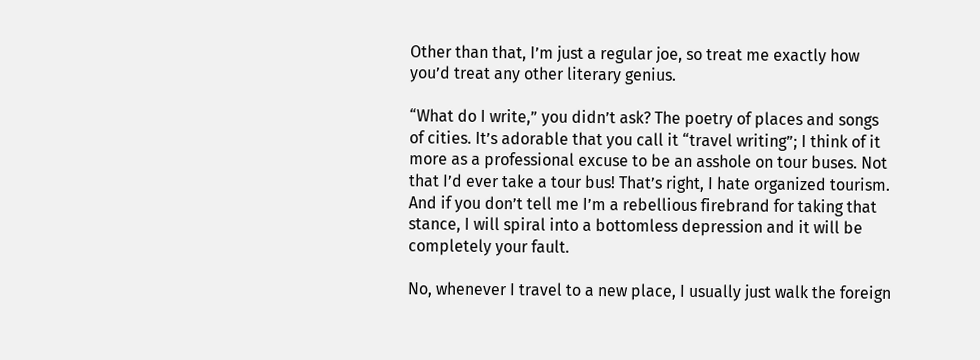Other than that, I’m just a regular joe, so treat me exactly how you’d treat any other literary genius.

“What do I write,” you didn’t ask? The poetry of places and songs of cities. It’s adorable that you call it “travel writing”; I think of it more as a professional excuse to be an asshole on tour buses. Not that I’d ever take a tour bus! That’s right, I hate organized tourism. And if you don’t tell me I’m a rebellious firebrand for taking that stance, I will spiral into a bottomless depression and it will be completely your fault.

No, whenever I travel to a new place, I usually just walk the foreign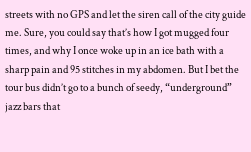streets with no GPS and let the siren call of the city guide me. Sure, you could say that’s how I got mugged four times, and why I once woke up in an ice bath with a sharp pain and 95 stitches in my abdomen. But I bet the tour bus didn’t go to a bunch of seedy, “underground” jazz bars that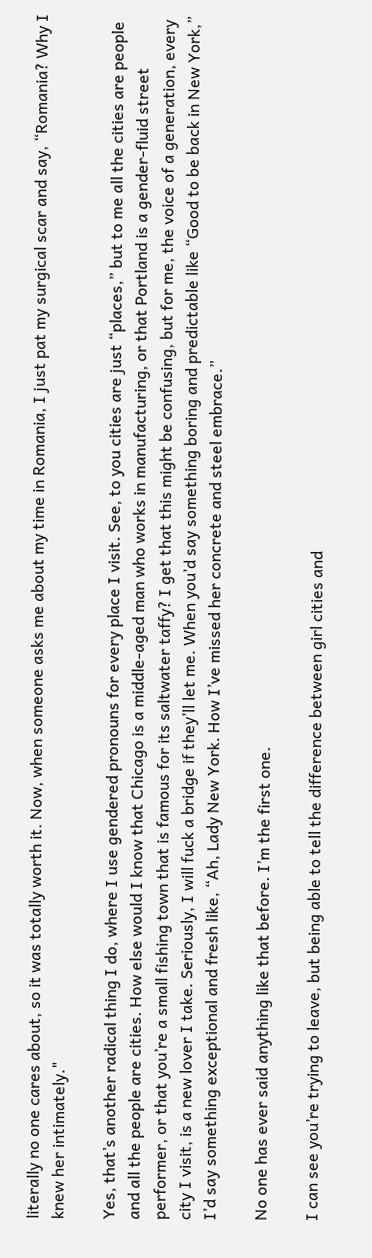literally no one cares about, so it was totally worth it. Now, when someone asks me about my time in Romania, I just pat my surgical scar and say, “Romania? Why I knew her intimately."

Yes, that’s another radical thing I do, where I use gendered pronouns for every place I visit. See, to you cities are just “places,” but to me all the cities are people and all the people are cities. How else would I know that Chicago is a middle-aged man who works in manufacturing, or that Portland is a gender-fluid street performer, or that you’re a small fishing town that is famous for its saltwater taffy? I get that this might be confusing, but for me, the voice of a generation, every city I visit, is a new lover I take. Seriously, I will fuck a bridge if they’ll let me. When you’d say something boring and predictable like “Good to be back in New York,” I’d say something exceptional and fresh like, “Ah, Lady New York. How I’ve missed her concrete and steel embrace.”

No one has ever said anything like that before. I’m the first one.

I can see you’re trying to leave, but being able to tell the difference between girl cities and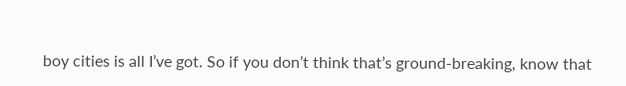boy cities is all I’ve got. So if you don’t think that’s ground-breaking, know that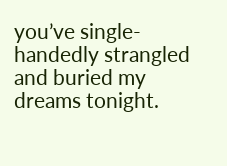you’ve single-handedly strangled and buried my dreams tonight.